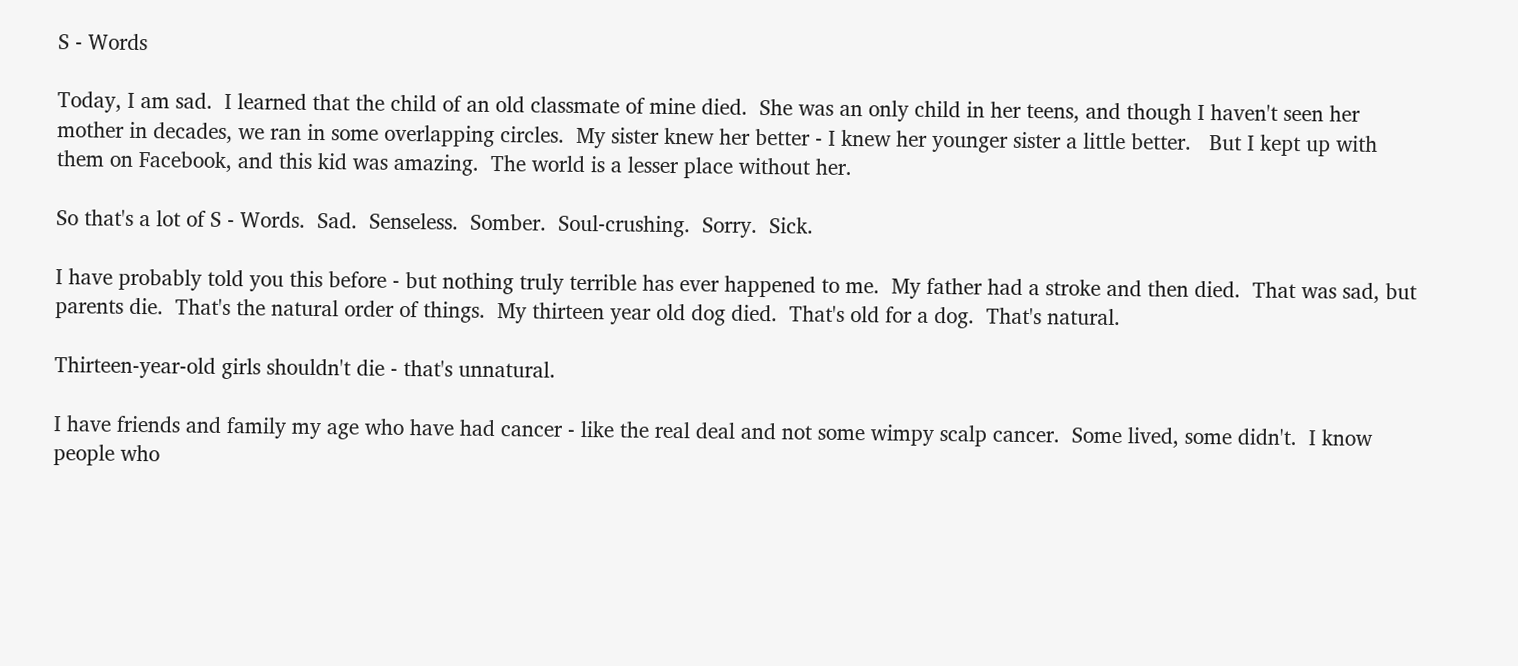S - Words

Today, I am sad.  I learned that the child of an old classmate of mine died.  She was an only child in her teens, and though I haven't seen her mother in decades, we ran in some overlapping circles.  My sister knew her better - I knew her younger sister a little better.   But I kept up with them on Facebook, and this kid was amazing.  The world is a lesser place without her.

So that's a lot of S - Words.  Sad.  Senseless.  Somber.  Soul-crushing.  Sorry.  Sick.

I have probably told you this before - but nothing truly terrible has ever happened to me.  My father had a stroke and then died.  That was sad, but parents die.  That's the natural order of things.  My thirteen year old dog died.  That's old for a dog.  That's natural.

Thirteen-year-old girls shouldn't die - that's unnatural.

I have friends and family my age who have had cancer - like the real deal and not some wimpy scalp cancer.  Some lived, some didn't.  I know people who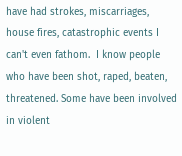have had strokes, miscarriages, house fires, catastrophic events I can't even fathom.  I know people who have been shot, raped, beaten, threatened. Some have been involved in violent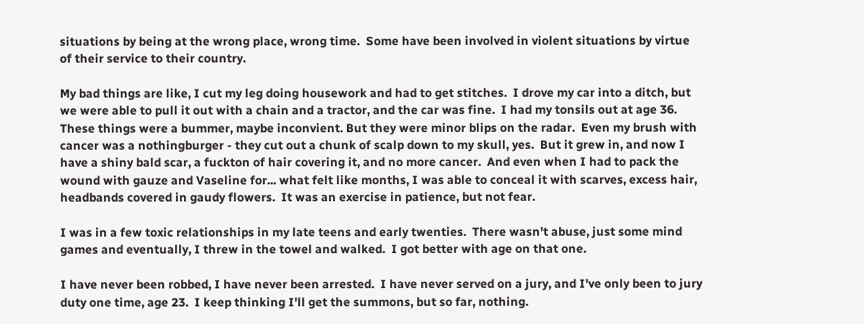situations by being at the wrong place, wrong time.  Some have been involved in violent situations by virtue of their service to their country.

My bad things are like, I cut my leg doing housework and had to get stitches.  I drove my car into a ditch, but we were able to pull it out with a chain and a tractor, and the car was fine.  I had my tonsils out at age 36.  These things were a bummer, maybe inconvient. But they were minor blips on the radar.  Even my brush with cancer was a nothingburger - they cut out a chunk of scalp down to my skull, yes.  But it grew in, and now I have a shiny bald scar, a fuckton of hair covering it, and no more cancer.  And even when I had to pack the wound with gauze and Vaseline for... what felt like months, I was able to conceal it with scarves, excess hair, headbands covered in gaudy flowers.  It was an exercise in patience, but not fear.

I was in a few toxic relationships in my late teens and early twenties.  There wasn't abuse, just some mind games and eventually, I threw in the towel and walked.  I got better with age on that one.

I have never been robbed, I have never been arrested.  I have never served on a jury, and I've only been to jury duty one time, age 23.  I keep thinking I'll get the summons, but so far, nothing.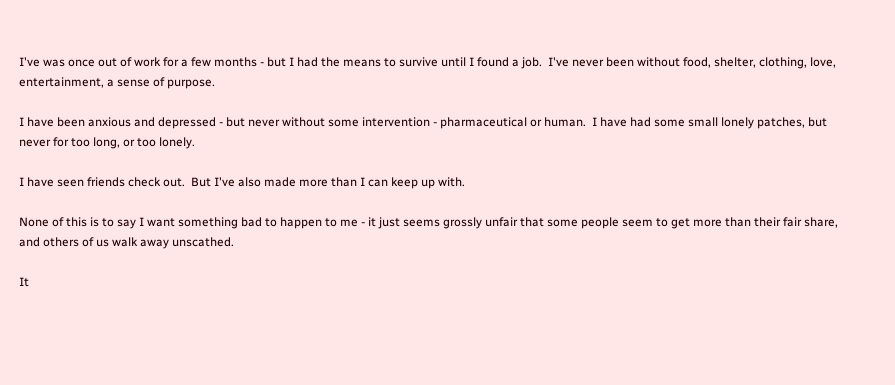I've was once out of work for a few months - but I had the means to survive until I found a job.  I've never been without food, shelter, clothing, love, entertainment, a sense of purpose.

I have been anxious and depressed - but never without some intervention - pharmaceutical or human.  I have had some small lonely patches, but never for too long, or too lonely.

I have seen friends check out.  But I've also made more than I can keep up with.

None of this is to say I want something bad to happen to me - it just seems grossly unfair that some people seem to get more than their fair share, and others of us walk away unscathed.

It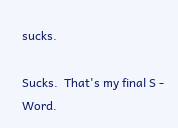sucks.

Sucks.  That's my final S - Word.